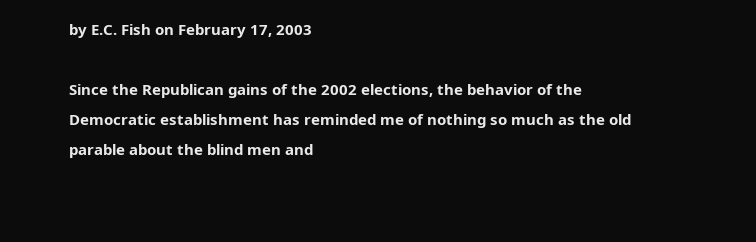by E.C. Fish on February 17, 2003

Since the Republican gains of the 2002 elections, the behavior of the Democratic establishment has reminded me of nothing so much as the old parable about the blind men and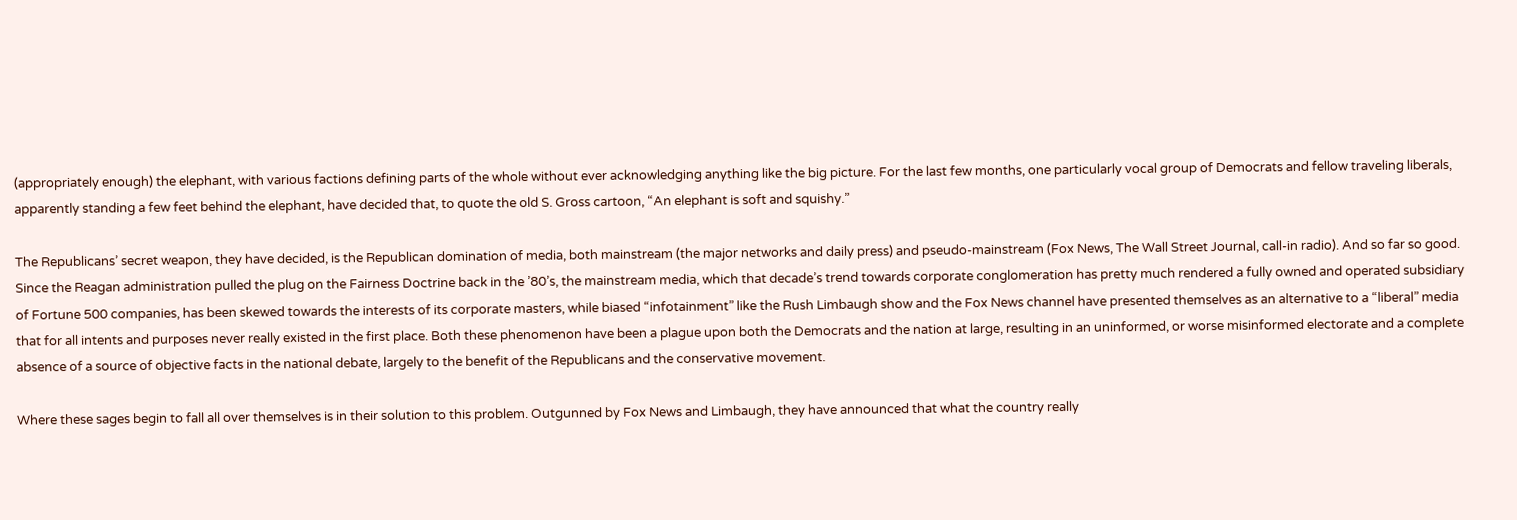(appropriately enough) the elephant, with various factions defining parts of the whole without ever acknowledging anything like the big picture. For the last few months, one particularly vocal group of Democrats and fellow traveling liberals, apparently standing a few feet behind the elephant, have decided that, to quote the old S. Gross cartoon, “An elephant is soft and squishy.”

The Republicans’ secret weapon, they have decided, is the Republican domination of media, both mainstream (the major networks and daily press) and pseudo-mainstream (Fox News, The Wall Street Journal, call-in radio). And so far so good. Since the Reagan administration pulled the plug on the Fairness Doctrine back in the ’80’s, the mainstream media, which that decade’s trend towards corporate conglomeration has pretty much rendered a fully owned and operated subsidiary of Fortune 500 companies, has been skewed towards the interests of its corporate masters, while biased “infotainment” like the Rush Limbaugh show and the Fox News channel have presented themselves as an alternative to a “liberal” media that for all intents and purposes never really existed in the first place. Both these phenomenon have been a plague upon both the Democrats and the nation at large, resulting in an uninformed, or worse misinformed electorate and a complete absence of a source of objective facts in the national debate, largely to the benefit of the Republicans and the conservative movement.

Where these sages begin to fall all over themselves is in their solution to this problem. Outgunned by Fox News and Limbaugh, they have announced that what the country really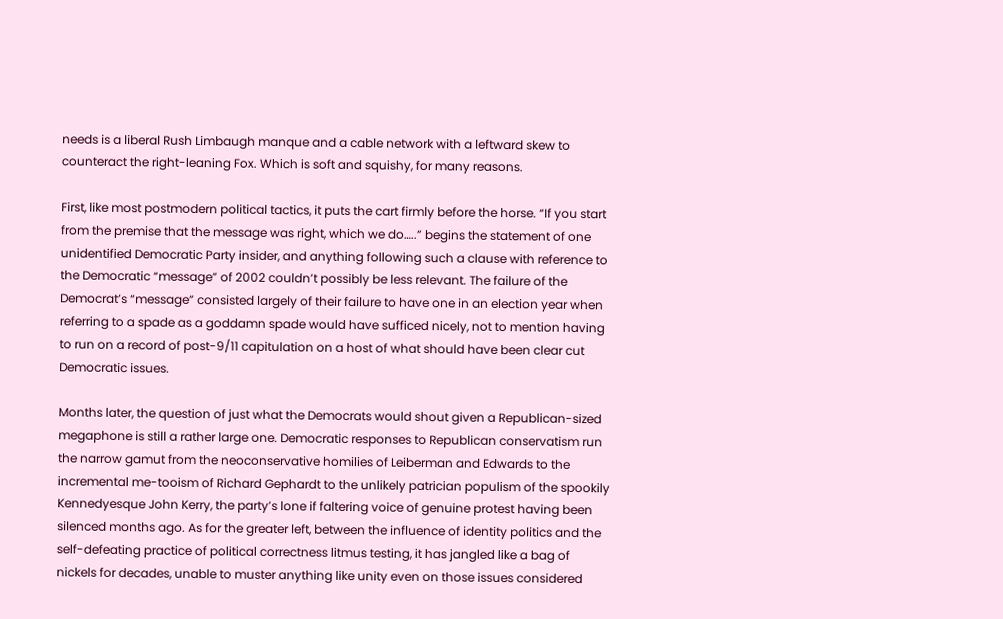needs is a liberal Rush Limbaugh manque and a cable network with a leftward skew to counteract the right-leaning Fox. Which is soft and squishy, for many reasons.

First, like most postmodern political tactics, it puts the cart firmly before the horse. “If you start from the premise that the message was right, which we do…..” begins the statement of one unidentified Democratic Party insider, and anything following such a clause with reference to the Democratic “message” of 2002 couldn’t possibly be less relevant. The failure of the Democrat’s “message” consisted largely of their failure to have one in an election year when referring to a spade as a goddamn spade would have sufficed nicely, not to mention having to run on a record of post-9/11 capitulation on a host of what should have been clear cut Democratic issues.

Months later, the question of just what the Democrats would shout given a Republican-sized megaphone is still a rather large one. Democratic responses to Republican conservatism run the narrow gamut from the neoconservative homilies of Leiberman and Edwards to the incremental me-tooism of Richard Gephardt to the unlikely patrician populism of the spookily Kennedyesque John Kerry, the party’s lone if faltering voice of genuine protest having been silenced months ago. As for the greater left, between the influence of identity politics and the self-defeating practice of political correctness litmus testing, it has jangled like a bag of nickels for decades, unable to muster anything like unity even on those issues considered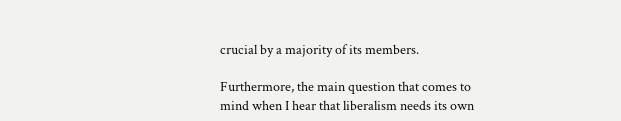crucial by a majority of its members.

Furthermore, the main question that comes to mind when I hear that liberalism needs its own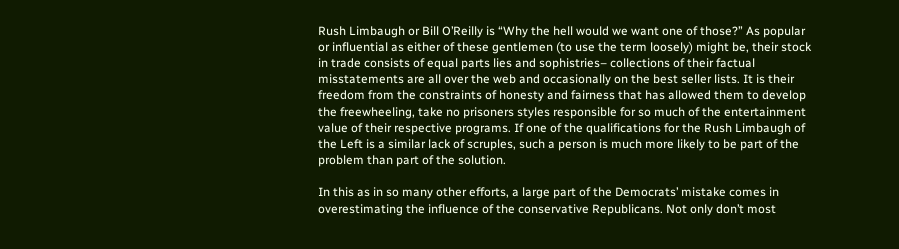Rush Limbaugh or Bill O’Reilly is “Why the hell would we want one of those?” As popular or influential as either of these gentlemen (to use the term loosely) might be, their stock in trade consists of equal parts lies and sophistries– collections of their factual misstatements are all over the web and occasionally on the best seller lists. It is their freedom from the constraints of honesty and fairness that has allowed them to develop the freewheeling, take no prisoners styles responsible for so much of the entertainment value of their respective programs. If one of the qualifications for the Rush Limbaugh of the Left is a similar lack of scruples, such a person is much more likely to be part of the problem than part of the solution.

In this as in so many other efforts, a large part of the Democrats’ mistake comes in overestimating the influence of the conservative Republicans. Not only don’t most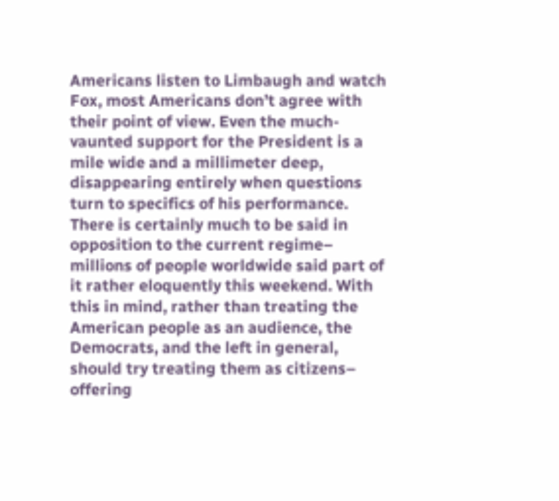Americans listen to Limbaugh and watch Fox, most Americans don’t agree with their point of view. Even the much-vaunted support for the President is a mile wide and a millimeter deep, disappearing entirely when questions turn to specifics of his performance. There is certainly much to be said in opposition to the current regime– millions of people worldwide said part of it rather eloquently this weekend. With this in mind, rather than treating the American people as an audience, the Democrats, and the left in general, should try treating them as citizens– offering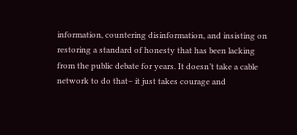information, countering disinformation, and insisting on restoring a standard of honesty that has been lacking from the public debate for years. It doesn’t take a cable network to do that– it just takes courage and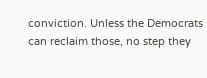conviction. Unless the Democrats can reclaim those, no step they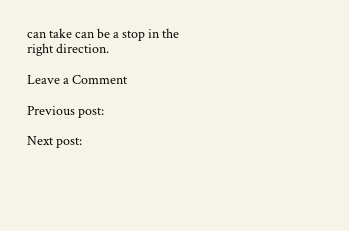can take can be a stop in the right direction.

Leave a Comment

Previous post:

Next post: